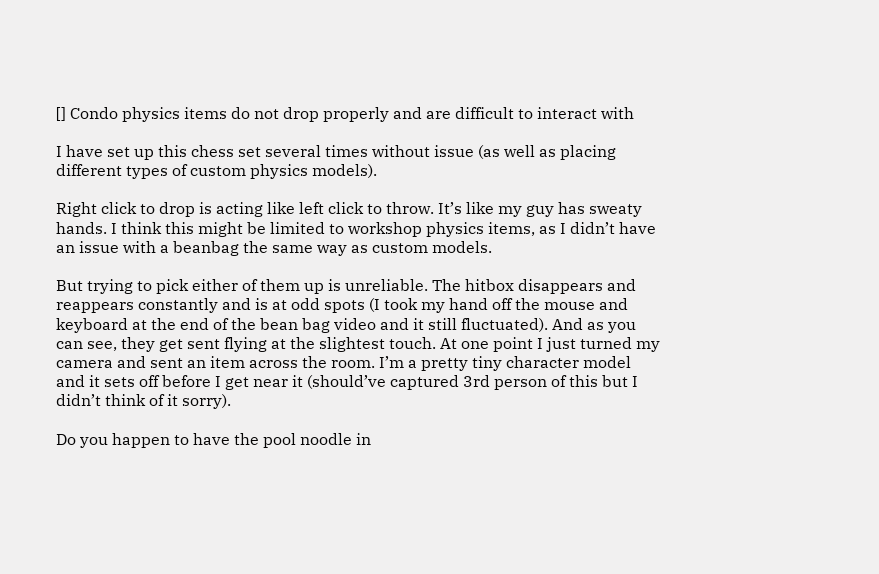[] Condo physics items do not drop properly and are difficult to interact with

I have set up this chess set several times without issue (as well as placing different types of custom physics models).

Right click to drop is acting like left click to throw. It’s like my guy has sweaty hands. I think this might be limited to workshop physics items, as I didn’t have an issue with a beanbag the same way as custom models.

But trying to pick either of them up is unreliable. The hitbox disappears and reappears constantly and is at odd spots (I took my hand off the mouse and keyboard at the end of the bean bag video and it still fluctuated). And as you can see, they get sent flying at the slightest touch. At one point I just turned my camera and sent an item across the room. I’m a pretty tiny character model and it sets off before I get near it (should’ve captured 3rd person of this but I didn’t think of it sorry).

Do you happen to have the pool noodle in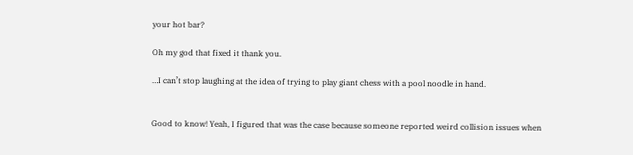your hot bar?

Oh my god that fixed it thank you.

…I can’t stop laughing at the idea of trying to play giant chess with a pool noodle in hand.


Good to know! Yeah, I figured that was the case because someone reported weird collision issues when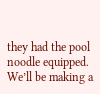they had the pool noodle equipped. We’ll be making a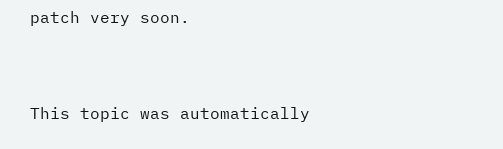patch very soon.


This topic was automatically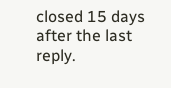closed 15 days after the last reply.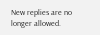New replies are no longer allowed.